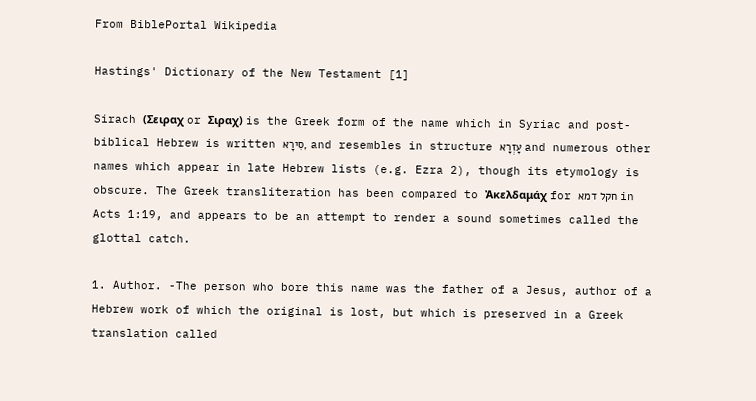From BiblePortal Wikipedia

Hastings' Dictionary of the New Testament [1]

Sirach (Σειραχ or Σιραχ) is the Greek form of the name which in Syriac and post-biblical Hebrew is written סִירָא, and resembles in structure עָזְרָא and numerous other names which appear in late Hebrew lists (e.g. Ezra 2), though its etymology is obscure. The Greek transliteration has been compared to Ἀκελδαμάχ for חקל דמא in  Acts 1:19, and appears to be an attempt to render a sound sometimes called the glottal catch.

1. Author. -The person who bore this name was the father of a Jesus, author of a Hebrew work of which the original is lost, but which is preserved in a Greek translation called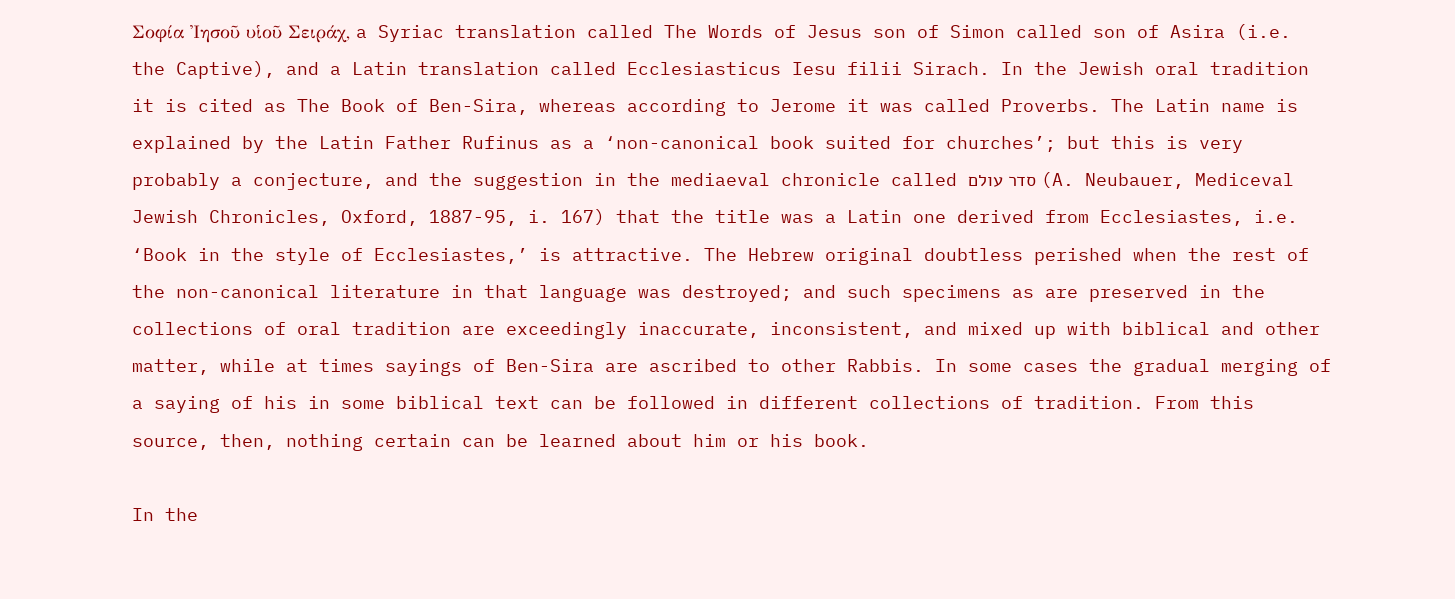Σοφία Ἰησοῦ υἱοῦ Σειράχ, a Syriac translation called The Words of Jesus son of Simon called son of Asira (i.e. the Captive), and a Latin translation called Ecclesiasticus Iesu filii Sirach. In the Jewish oral tradition it is cited as The Book of Ben-Sira, whereas according to Jerome it was called Proverbs. The Latin name is explained by the Latin Father Rufinus as a ‘non-canonical book suited for churches’; but this is very probably a conjecture, and the suggestion in the mediaeval chronicle called סדר עולם (A. Neubauer, Mediceval Jewish Chronicles, Oxford, 1887-95, i. 167) that the title was a Latin one derived from Ecclesiastes, i.e. ‘Book in the style of Ecclesiastes,’ is attractive. The Hebrew original doubtless perished when the rest of the non-canonical literature in that language was destroyed; and such specimens as are preserved in the collections of oral tradition are exceedingly inaccurate, inconsistent, and mixed up with biblical and other matter, while at times sayings of Ben-Sira are ascribed to other Rabbis. In some cases the gradual merging of a saying of his in some biblical text can be followed in different collections of tradition. From this source, then, nothing certain can be learned about him or his book.

In the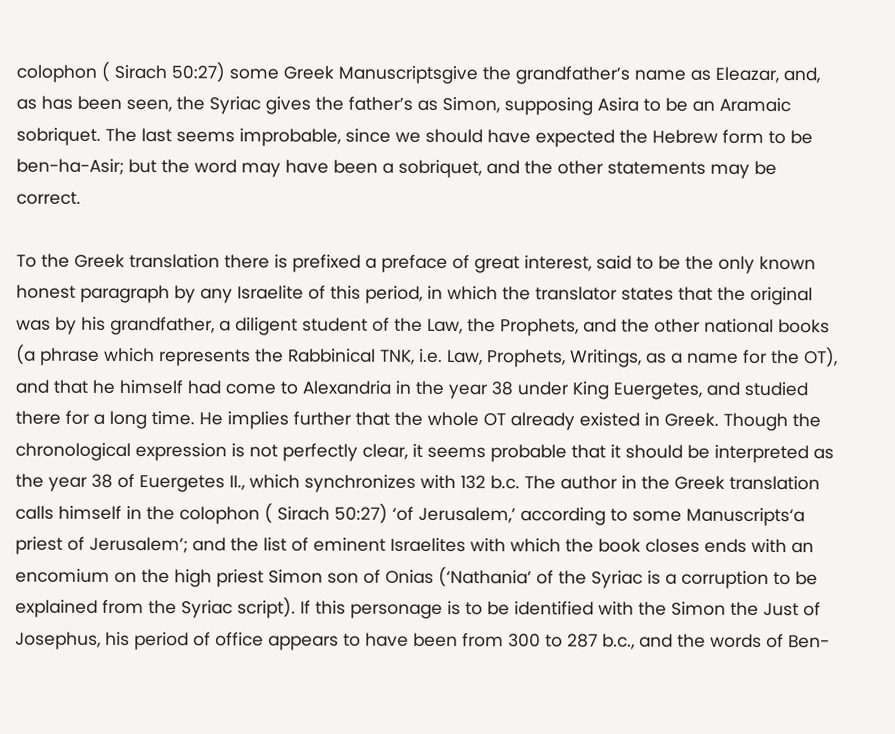colophon ( Sirach 50:27) some Greek Manuscriptsgive the grandfather’s name as Eleazar, and, as has been seen, the Syriac gives the father’s as Simon, supposing Asira to be an Aramaic sobriquet. The last seems improbable, since we should have expected the Hebrew form to be ben-ha-Asir; but the word may have been a sobriquet, and the other statements may be correct.

To the Greek translation there is prefixed a preface of great interest, said to be the only known honest paragraph by any Israelite of this period, in which the translator states that the original was by his grandfather, a diligent student of the Law, the Prophets, and the other national books (a phrase which represents the Rabbinical TNK, i.e. Law, Prophets, Writings, as a name for the OT), and that he himself had come to Alexandria in the year 38 under King Euergetes, and studied there for a long time. He implies further that the whole OT already existed in Greek. Though the chronological expression is not perfectly clear, it seems probable that it should be interpreted as the year 38 of Euergetes II., which synchronizes with 132 b.c. The author in the Greek translation calls himself in the colophon ( Sirach 50:27) ‘of Jerusalem,’ according to some Manuscripts‘a priest of Jerusalem’; and the list of eminent Israelites with which the book closes ends with an encomium on the high priest Simon son of Onias (‘Nathania’ of the Syriac is a corruption to be explained from the Syriac script). If this personage is to be identified with the Simon the Just of Josephus, his period of office appears to have been from 300 to 287 b.c., and the words of Ben-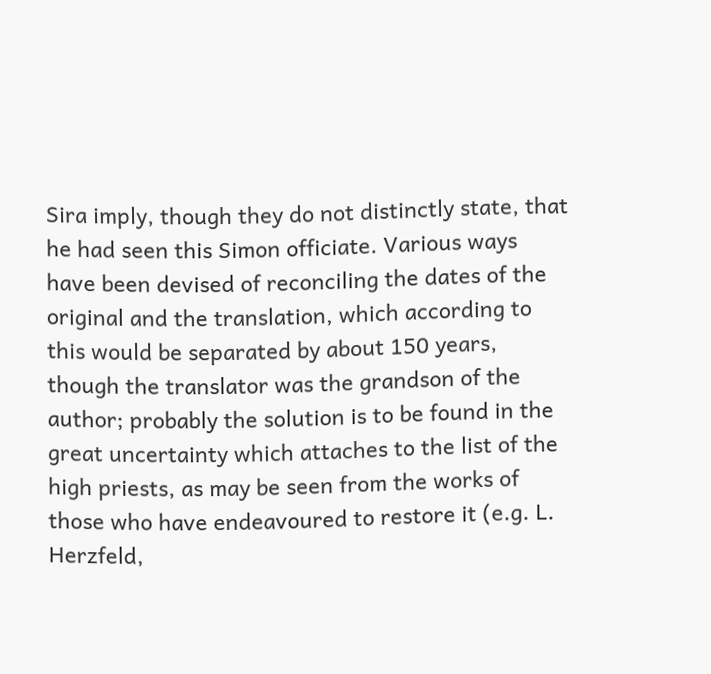Sira imply, though they do not distinctly state, that he had seen this Simon officiate. Various ways have been devised of reconciling the dates of the original and the translation, which according to this would be separated by about 150 years, though the translator was the grandson of the author; probably the solution is to be found in the great uncertainty which attaches to the list of the high priests, as may be seen from the works of those who have endeavoured to restore it (e.g. L. Herzfeld,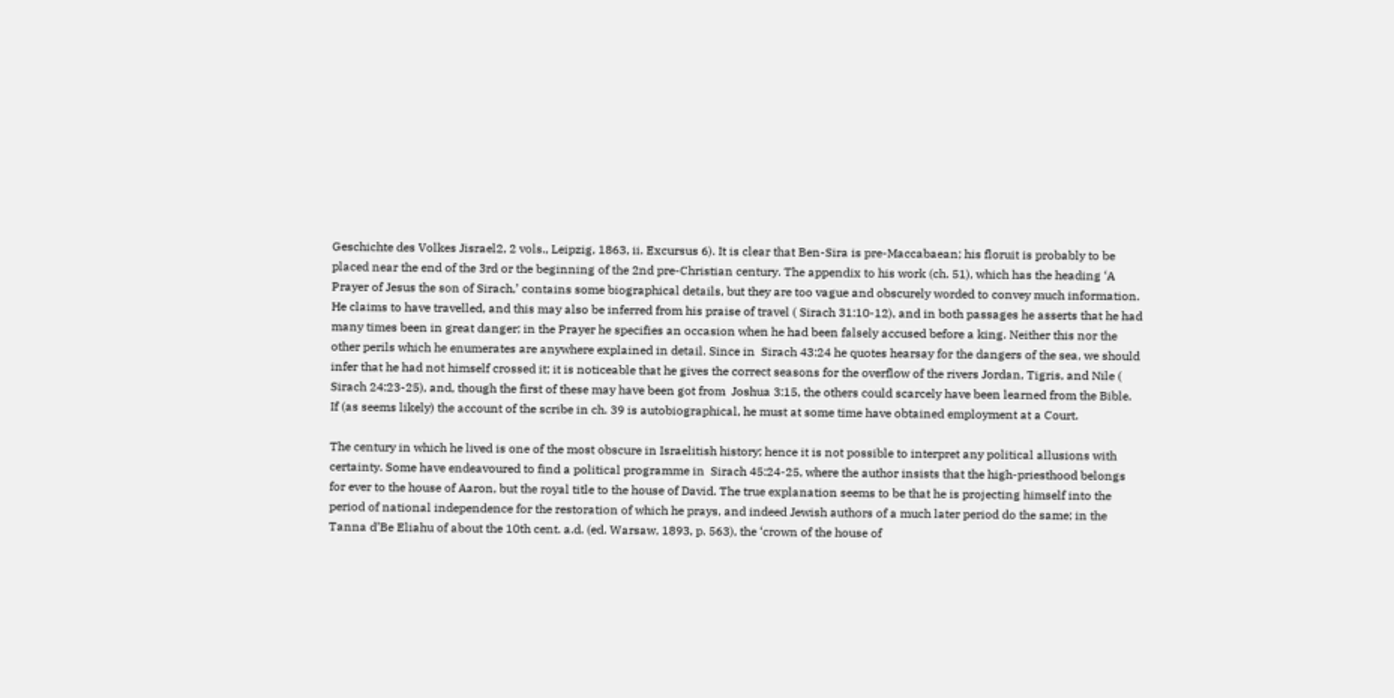Geschichte des Volkes Jisrael2, 2 vols., Leipzig, 1863, ii. Excursus 6). It is clear that Ben-Sira is pre-Maccabaean; his floruit is probably to be placed near the end of the 3rd or the beginning of the 2nd pre-Christian century. The appendix to his work (ch. 51), which has the heading ‘A Prayer of Jesus the son of Sirach,’ contains some biographical details, but they are too vague and obscurely worded to convey much information. He claims to have travelled, and this may also be inferred from his praise of travel ( Sirach 31:10-12), and in both passages he asserts that he had many times been in great danger; in the Prayer he specifies an occasion when he had been falsely accused before a king. Neither this nor the other perils which he enumerates are anywhere explained in detail. Since in  Sirach 43:24 he quotes hearsay for the dangers of the sea, we should infer that he had not himself crossed it; it is noticeable that he gives the correct seasons for the overflow of the rivers Jordan, Tigris, and Nile ( Sirach 24:23-25), and, though the first of these may have been got from  Joshua 3:15, the others could scarcely have been learned from the Bible. If (as seems likely) the account of the scribe in ch. 39 is autobiographical, he must at some time have obtained employment at a Court.

The century in which he lived is one of the most obscure in Israelitish history; hence it is not possible to interpret any political allusions with certainty. Some have endeavoured to find a political programme in  Sirach 45:24-25, where the author insists that the high-priesthood belongs for ever to the house of Aaron, but the royal title to the house of David. The true explanation seems to be that he is projecting himself into the period of national independence for the restoration of which he prays, and indeed Jewish authors of a much later period do the same; in the Tanna d’Be Eliahu of about the 10th cent. a.d. (ed. Warsaw, 1893, p. 563), the ‘crown of the house of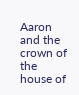Aaron and the crown of the house of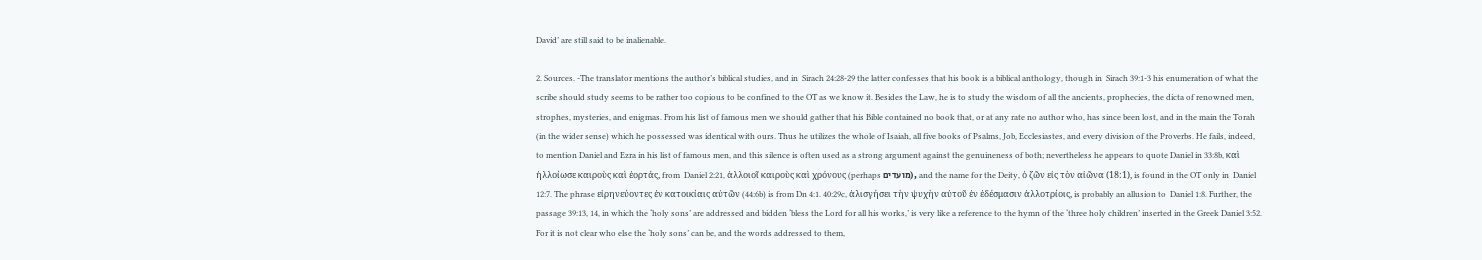David’ are still said to be inalienable.

2. Sources. -The translator mentions the author’s biblical studies, and in  Sirach 24:28-29 the latter confesses that his book is a biblical anthology, though in  Sirach 39:1-3 his enumeration of what the scribe should study seems to be rather too copious to be confined to the OT as we know it. Besides the Law, he is to study the wisdom of all the ancients, prophecies, the dicta of renowned men, strophes, mysteries, and enigmas. From his list of famous men we should gather that his Bible contained no book that, or at any rate no author who, has since been lost, and in the main the Torah (in the wider sense) which he possessed was identical with ours. Thus he utilizes the whole of Isaiah, all five books of Psalms, Job, Ecclesiastes, and every division of the Proverbs. He fails, indeed, to mention Daniel and Ezra in his list of famous men, and this silence is often used as a strong argument against the genuineness of both; nevertheless he appears to quote Daniel in 33:8b, καὶ ἠλλοίωσε καιροὺς καὶ ἑορτάς, from  Daniel 2:21, ἀλλοιοῖ καιροὺς καὶ χρόνους (perhaps מועדים), and the name for the Deity, ὁ ζῶν εἰς τὸν αἰῶνα (18:1), is found in the OT only in  Daniel 12:7. The phrase εἰρηνεύοντες ἐν κατοικίαις αὐτῶν (44:6b) is from Dn 4:1. 40:29c, ἀλισγήσει τὴν ψυχὴν αὐτοῦ ἐν ἐδέσμασιν ἀλλοτρίοις, is probably an allusion to  Daniel 1:8. Further, the passage 39:13, 14, in which the ‘holy sons’ are addressed and bidden ‘bless the Lord for all his works,’ is very like a reference to the hymn of the ‘three holy children’ inserted in the Greek Daniel 3:52. For it is not clear who else the ‘holy sons’ can be, and the words addressed to them,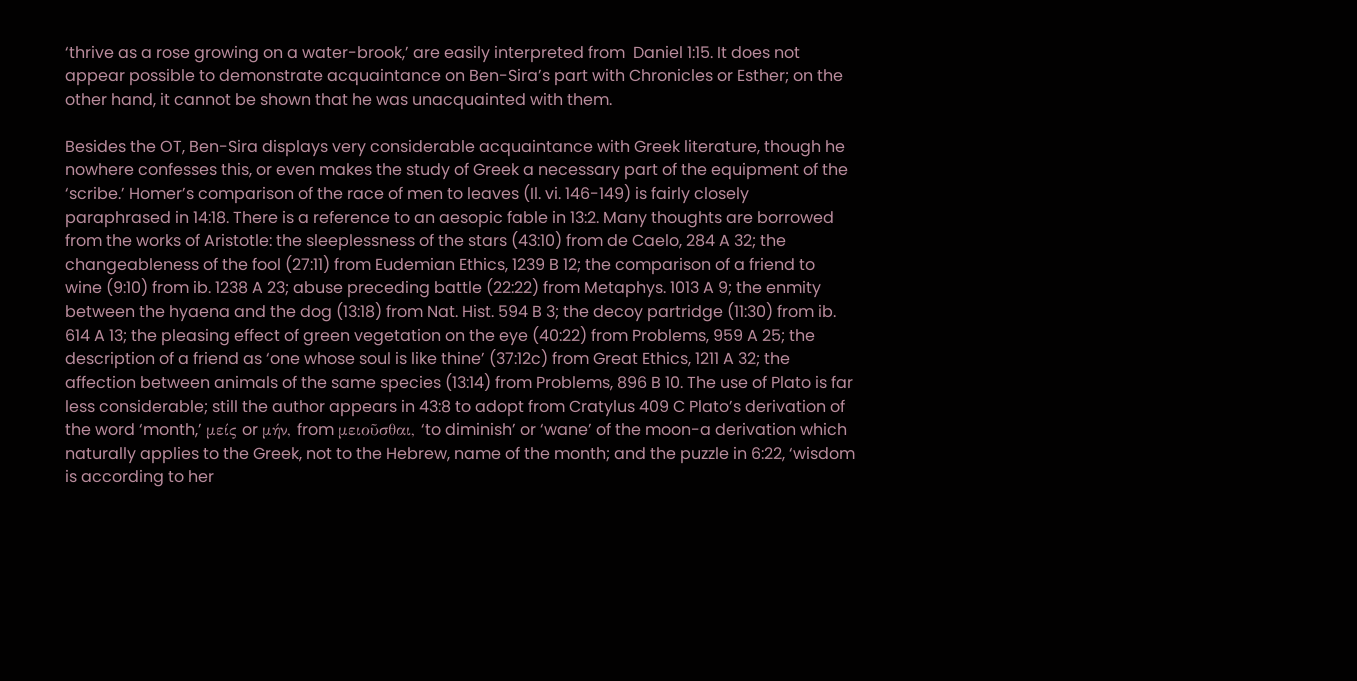‘thrive as a rose growing on a water-brook,’ are easily interpreted from  Daniel 1:15. It does not appear possible to demonstrate acquaintance on Ben-Sira’s part with Chronicles or Esther; on the other hand, it cannot be shown that he was unacquainted with them.

Besides the OT, Ben-Sira displays very considerable acquaintance with Greek literature, though he nowhere confesses this, or even makes the study of Greek a necessary part of the equipment of the ‘scribe.’ Homer’s comparison of the race of men to leaves (Il. vi. 146-149) is fairly closely paraphrased in 14:18. There is a reference to an aesopic fable in 13:2. Many thoughts are borrowed from the works of Aristotle: the sleeplessness of the stars (43:10) from de Caelo, 284 A 32; the changeableness of the fool (27:11) from Eudemian Ethics, 1239 B 12; the comparison of a friend to wine (9:10) from ib. 1238 A 23; abuse preceding battle (22:22) from Metaphys. 1013 A 9; the enmity between the hyaena and the dog (13:18) from Nat. Hist. 594 B 3; the decoy partridge (11:30) from ib. 614 A 13; the pleasing effect of green vegetation on the eye (40:22) from Problems, 959 A 25; the description of a friend as ‘one whose soul is like thine’ (37:12c) from Great Ethics, 1211 A 32; the affection between animals of the same species (13:14) from Problems, 896 B 10. The use of Plato is far less considerable; still the author appears in 43:8 to adopt from Cratylus 409 C Plato’s derivation of the word ‘month,’ μείς or μήν, from μειοῦσθαι, ‘to diminish’ or ‘wane’ of the moon-a derivation which naturally applies to the Greek, not to the Hebrew, name of the month; and the puzzle in 6:22, ‘wisdom is according to her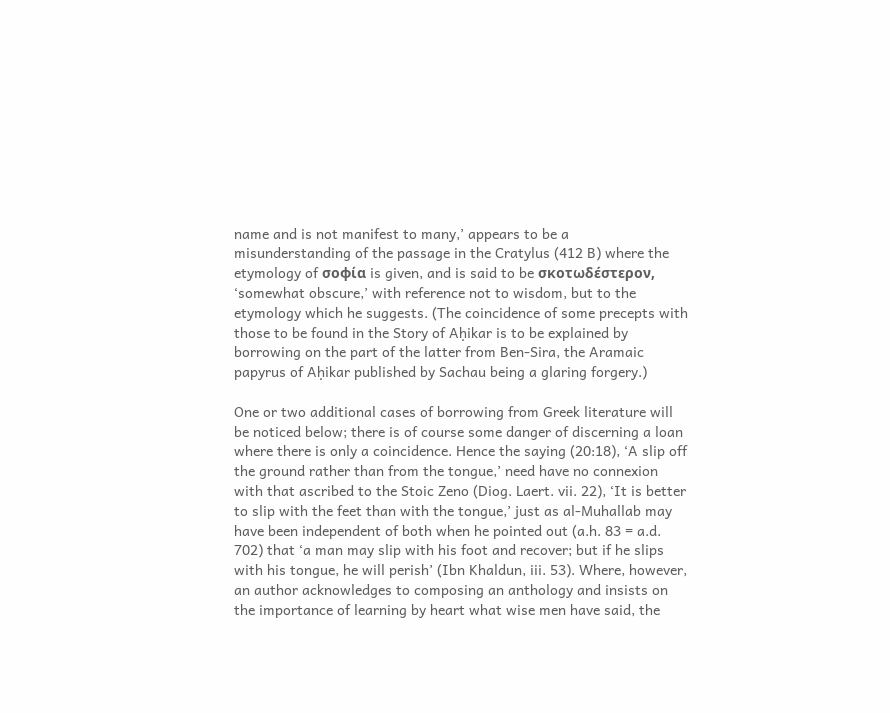name and is not manifest to many,’ appears to be a misunderstanding of the passage in the Cratylus (412 B) where the etymology of σοφία is given, and is said to be σκοτωδέστερον, ‘somewhat obscure,’ with reference not to wisdom, but to the etymology which he suggests. (The coincidence of some precepts with those to be found in the Story of Aḥikar is to be explained by borrowing on the part of the latter from Ben-Sira, the Aramaic papyrus of Aḥikar published by Sachau being a glaring forgery.)

One or two additional cases of borrowing from Greek literature will be noticed below; there is of course some danger of discerning a loan where there is only a coincidence. Hence the saying (20:18), ‘A slip off the ground rather than from the tongue,’ need have no connexion with that ascribed to the Stoic Zeno (Diog. Laert. vii. 22), ‘It is better to slip with the feet than with the tongue,’ just as al-Muhallab may have been independent of both when he pointed out (a.h. 83 = a.d. 702) that ‘a man may slip with his foot and recover; but if he slips with his tongue, he will perish’ (Ibn Khaldun, iii. 53). Where, however, an author acknowledges to composing an anthology and insists on the importance of learning by heart what wise men have said, the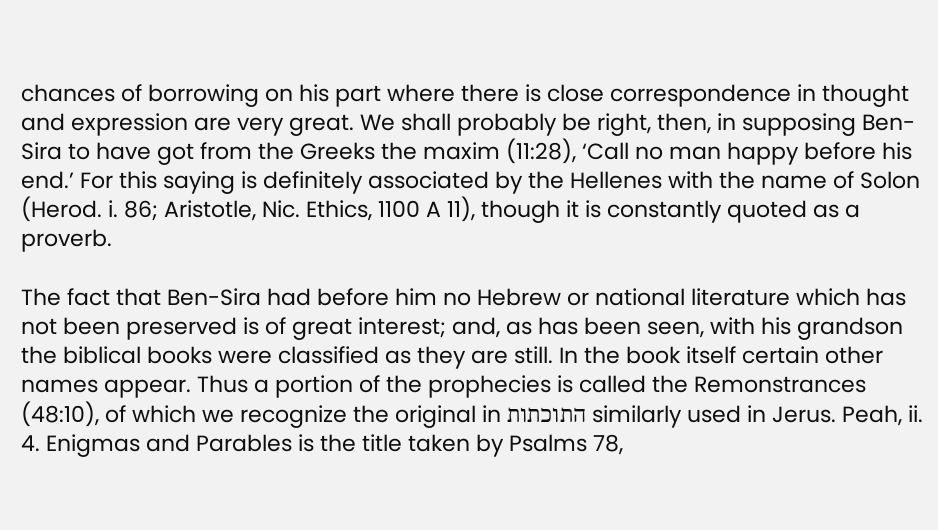chances of borrowing on his part where there is close correspondence in thought and expression are very great. We shall probably be right, then, in supposing Ben-Sira to have got from the Greeks the maxim (11:28), ‘Call no man happy before his end.’ For this saying is definitely associated by the Hellenes with the name of Solon (Herod. i. 86; Aristotle, Nic. Ethics, 1100 A 11), though it is constantly quoted as a proverb.

The fact that Ben-Sira had before him no Hebrew or national literature which has not been preserved is of great interest; and, as has been seen, with his grandson the biblical books were classified as they are still. In the book itself certain other names appear. Thus a portion of the prophecies is called the Remonstrances (48:10), of which we recognize the original in התוכתות similarly used in Jerus. Peah, ii. 4. Enigmas and Parables is the title taken by Psalms 78,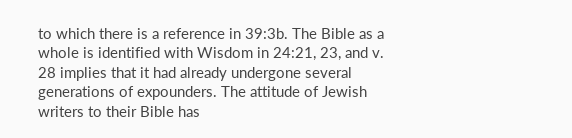to which there is a reference in 39:3b. The Bible as a whole is identified with Wisdom in 24:21, 23, and v. 28 implies that it had already undergone several generations of expounders. The attitude of Jewish writers to their Bible has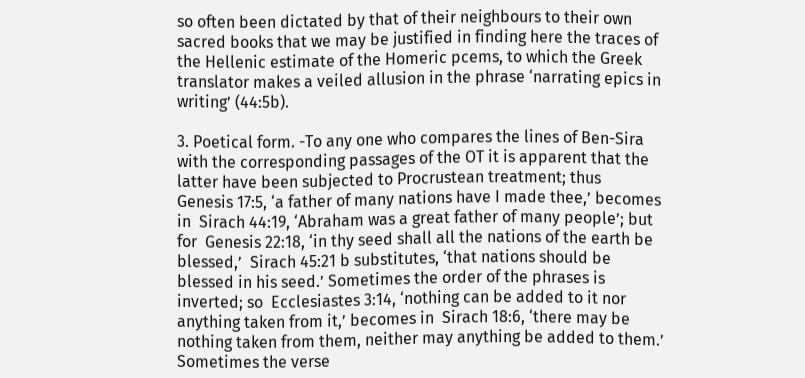so often been dictated by that of their neighbours to their own sacred books that we may be justified in finding here the traces of the Hellenic estimate of the Homeric pcems, to which the Greek translator makes a veiled allusion in the phrase ‘narrating epics in writing’ (44:5b).

3. Poetical form. -To any one who compares the lines of Ben-Sira with the corresponding passages of the OT it is apparent that the latter have been subjected to Procrustean treatment; thus  Genesis 17:5, ‘a father of many nations have I made thee,’ becomes in  Sirach 44:19, ‘Abraham was a great father of many people’; but for  Genesis 22:18, ‘in thy seed shall all the nations of the earth be blessed,’  Sirach 45:21 b substitutes, ‘that nations should be blessed in his seed.’ Sometimes the order of the phrases is inverted; so  Ecclesiastes 3:14, ‘nothing can be added to it nor anything taken from it,’ becomes in  Sirach 18:6, ‘there may be nothing taken from them, neither may anything be added to them.’ Sometimes the verse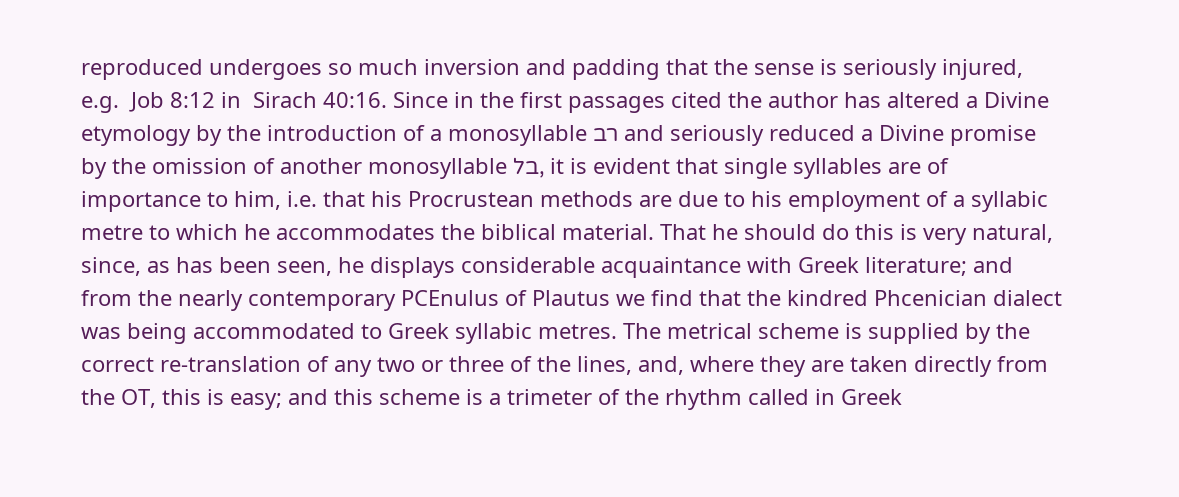reproduced undergoes so much inversion and padding that the sense is seriously injured, e.g.  Job 8:12 in  Sirach 40:16. Since in the first passages cited the author has altered a Divine etymology by the introduction of a monosyllable רב and seriously reduced a Divine promise by the omission of another monosyllable בל, it is evident that single syllables are of importance to him, i.e. that his Procrustean methods are due to his employment of a syllabic metre to which he accommodates the biblical material. That he should do this is very natural, since, as has been seen, he displays considerable acquaintance with Greek literature; and from the nearly contemporary PCEnulus of Plautus we find that the kindred Phcenician dialect was being accommodated to Greek syllabic metres. The metrical scheme is supplied by the correct re-translation of any two or three of the lines, and, where they are taken directly from the OT, this is easy; and this scheme is a trimeter of the rhythm called in Greek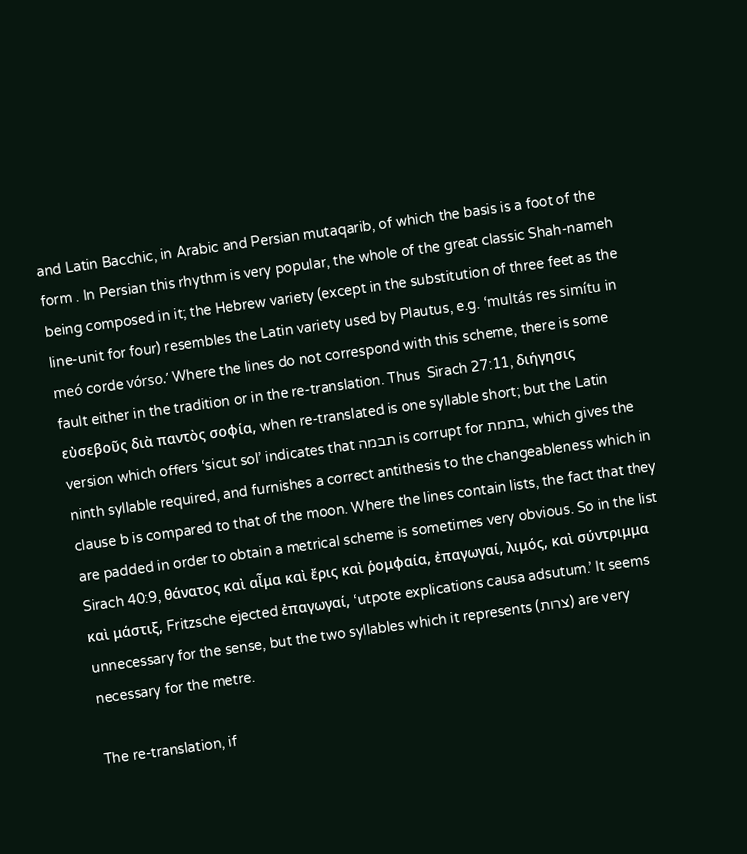and Latin Bacchic, in Arabic and Persian mutaqarib, of which the basis is a foot of the form . In Persian this rhythm is very popular, the whole of the great classic Shah-nameh being composed in it; the Hebrew variety (except in the substitution of three feet as the line-unit for four) resembles the Latin variety used by Plautus, e.g. ‘multás res simítu in meó corde vórso.’ Where the lines do not correspond with this scheme, there is some fault either in the tradition or in the re-translation. Thus  Sirach 27:11, διήγησις εὐσεβοῦς διὰ παντὸς σοφία, when re-translated is one syllable short; but the Latin version which offers ‘sicut sol’ indicates that תבמה is corrupt for בתמת, which gives the ninth syllable required, and furnishes a correct antithesis to the changeableness which in clause b is compared to that of the moon. Where the lines contain lists, the fact that they are padded in order to obtain a metrical scheme is sometimes very obvious. So in the list  Sirach 40:9, θάνατος καὶ αἶμα καὶ ἔρις καὶ ῥομφαία, ἐπαγωγαί, λιμός, καὶ σύντριμμα καὶ μάστιξ, Fritzsche ejected ἐπαγωγαί, ‘utpote explications causa adsutum.’ It seems unnecessary for the sense, but the two syllables which it represents (צרות) are very necessary for the metre.

The re-translation, if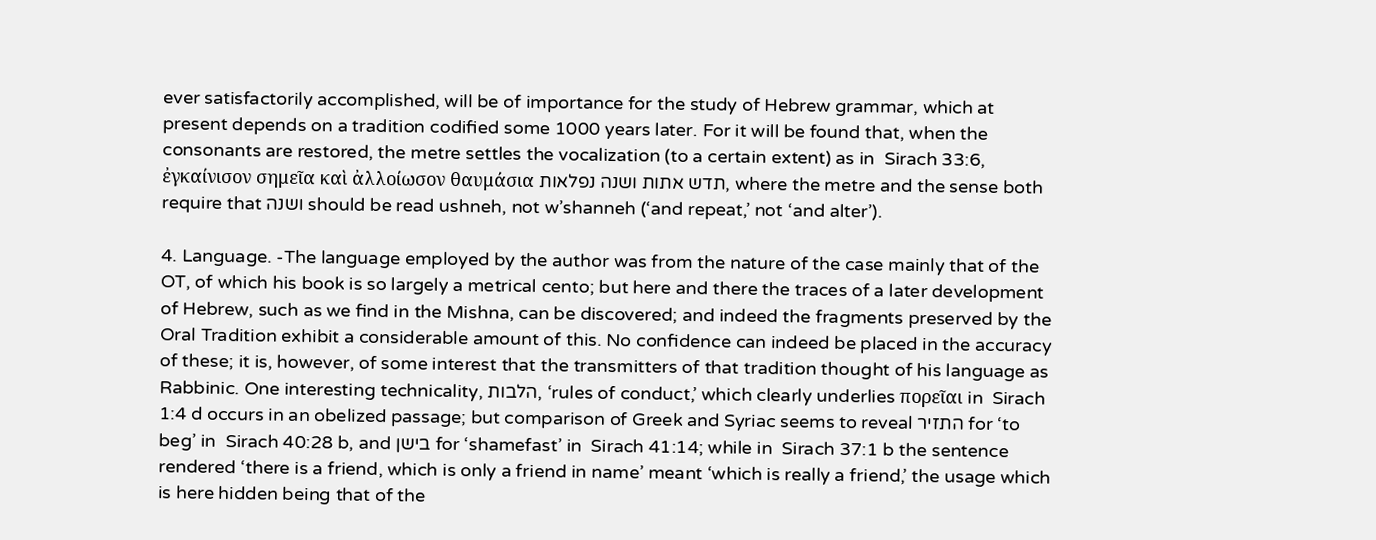ever satisfactorily accomplished, will be of importance for the study of Hebrew grammar, which at present depends on a tradition codified some 1000 years later. For it will be found that, when the consonants are restored, the metre settles the vocalization (to a certain extent) as in  Sirach 33:6, ἐγκαίνισον σημεῖα καὶ ἀλλοίωσον θαυμάσια תדש אתות ושנה נפלאות, where the metre and the sense both require that ושנה should be read ushneh, not w’shanneh (‘and repeat,’ not ‘and alter’).

4. Language. -The language employed by the author was from the nature of the case mainly that of the OT, of which his book is so largely a metrical cento; but here and there the traces of a later development of Hebrew, such as we find in the Mishna, can be discovered; and indeed the fragments preserved by the Oral Tradition exhibit a considerable amount of this. No confidence can indeed be placed in the accuracy of these; it is, however, of some interest that the transmitters of that tradition thought of his language as Rabbinic. One interesting technicality, הלבות, ‘rules of conduct,’ which clearly underlies πορεῖαι in  Sirach 1:4 d occurs in an obelized passage; but comparison of Greek and Syriac seems to reveal התזיר for ‘to beg’ in  Sirach 40:28 b, and בישן for ‘shamefast’ in  Sirach 41:14; while in  Sirach 37:1 b the sentence rendered ‘there is a friend, which is only a friend in name’ meant ‘which is really a friend,’ the usage which is here hidden being that of the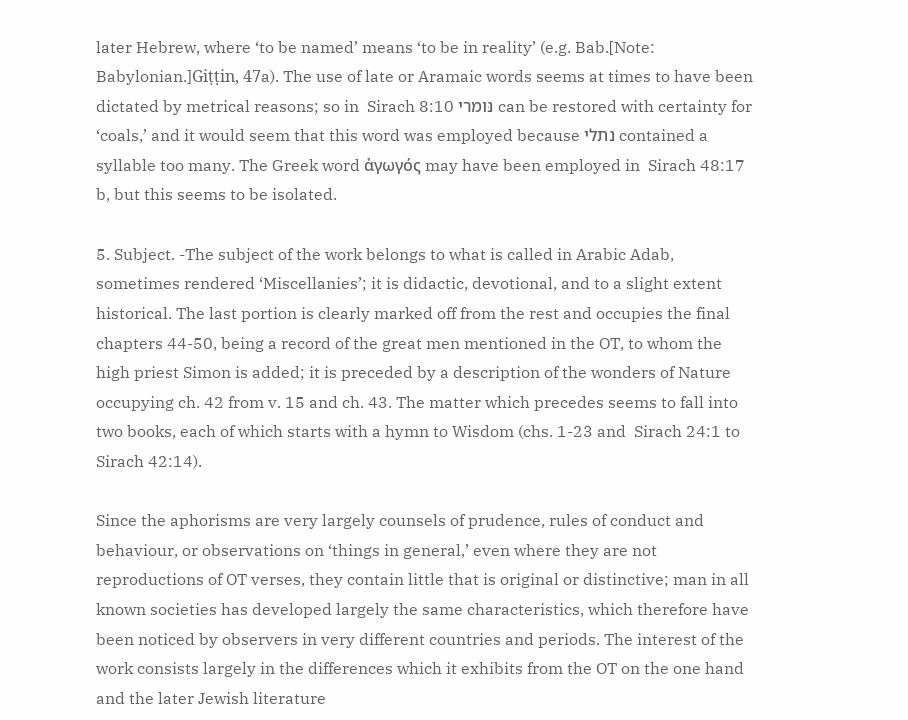later Hebrew, where ‘to be named’ means ‘to be in reality’ (e.g. Bab.[Note: Babylonian.]Giṭṭin, 47a). The use of late or Aramaic words seems at times to have been dictated by metrical reasons; so in  Sirach 8:10 נּומרי can be restored with certainty for ‘coals,’ and it would seem that this word was employed because נתלי contained a syllable too many. The Greek word ἀγωγός may have been employed in  Sirach 48:17 b, but this seems to be isolated.

5. Subject. -The subject of the work belongs to what is called in Arabic Adab, sometimes rendered ‘Miscellanies’; it is didactic, devotional, and to a slight extent historical. The last portion is clearly marked off from the rest and occupies the final chapters 44-50, being a record of the great men mentioned in the OT, to whom the high priest Simon is added; it is preceded by a description of the wonders of Nature occupying ch. 42 from v. 15 and ch. 43. The matter which precedes seems to fall into two books, each of which starts with a hymn to Wisdom (chs. 1-23 and  Sirach 24:1 to  Sirach 42:14).

Since the aphorisms are very largely counsels of prudence, rules of conduct and behaviour, or observations on ‘things in general,’ even where they are not reproductions of OT verses, they contain little that is original or distinctive; man in all known societies has developed largely the same characteristics, which therefore have been noticed by observers in very different countries and periods. The interest of the work consists largely in the differences which it exhibits from the OT on the one hand and the later Jewish literature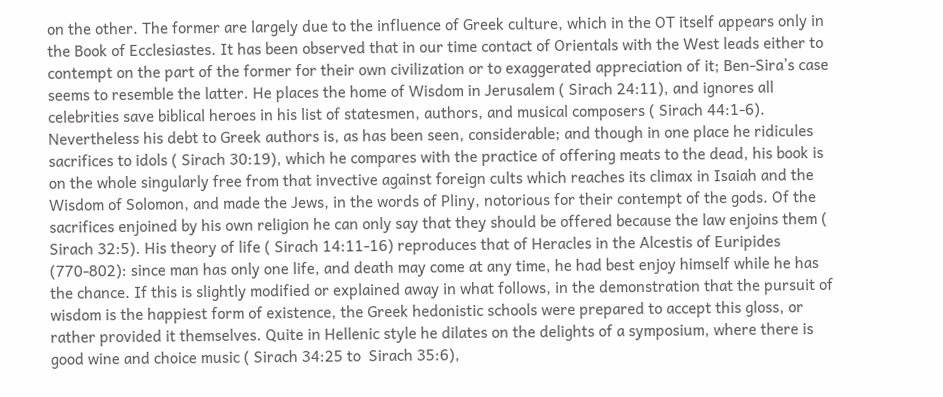on the other. The former are largely due to the influence of Greek culture, which in the OT itself appears only in the Book of Ecclesiastes. It has been observed that in our time contact of Orientals with the West leads either to contempt on the part of the former for their own civilization or to exaggerated appreciation of it; Ben-Sira’s case seems to resemble the latter. He places the home of Wisdom in Jerusalem ( Sirach 24:11), and ignores all celebrities save biblical heroes in his list of statesmen, authors, and musical composers ( Sirach 44:1-6). Nevertheless his debt to Greek authors is, as has been seen, considerable; and though in one place he ridicules sacrifices to idols ( Sirach 30:19), which he compares with the practice of offering meats to the dead, his book is on the whole singularly free from that invective against foreign cults which reaches its climax in Isaiah and the Wisdom of Solomon, and made the Jews, in the words of Pliny, notorious for their contempt of the gods. Of the sacrifices enjoined by his own religion he can only say that they should be offered because the law enjoins them ( Sirach 32:5). His theory of life ( Sirach 14:11-16) reproduces that of Heracles in the Alcestis of Euripides (770-802): since man has only one life, and death may come at any time, he had best enjoy himself while he has the chance. If this is slightly modified or explained away in what follows, in the demonstration that the pursuit of wisdom is the happiest form of existence, the Greek hedonistic schools were prepared to accept this gloss, or rather provided it themselves. Quite in Hellenic style he dilates on the delights of a symposium, where there is good wine and choice music ( Sirach 34:25 to  Sirach 35:6),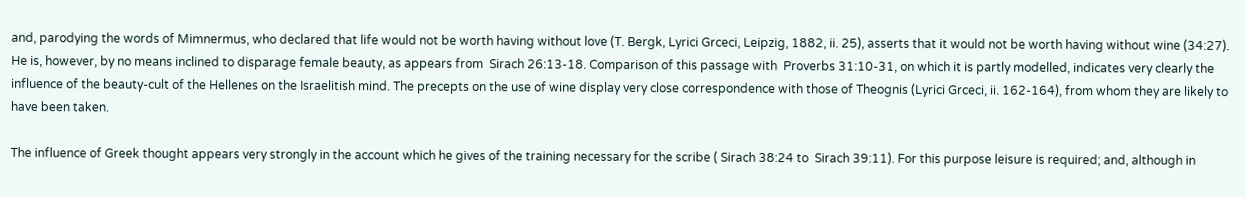and, parodying the words of Mimnermus, who declared that life would not be worth having without love (T. Bergk, Lyrici Grceci, Leipzig, 1882, ii. 25), asserts that it would not be worth having without wine (34:27). He is, however, by no means inclined to disparage female beauty, as appears from  Sirach 26:13-18. Comparison of this passage with  Proverbs 31:10-31, on which it is partly modelled, indicates very clearly the influence of the beauty-cult of the Hellenes on the Israelitish mind. The precepts on the use of wine display very close correspondence with those of Theognis (Lyrici Grceci, ii. 162-164), from whom they are likely to have been taken.

The influence of Greek thought appears very strongly in the account which he gives of the training necessary for the scribe ( Sirach 38:24 to  Sirach 39:11). For this purpose leisure is required; and, although in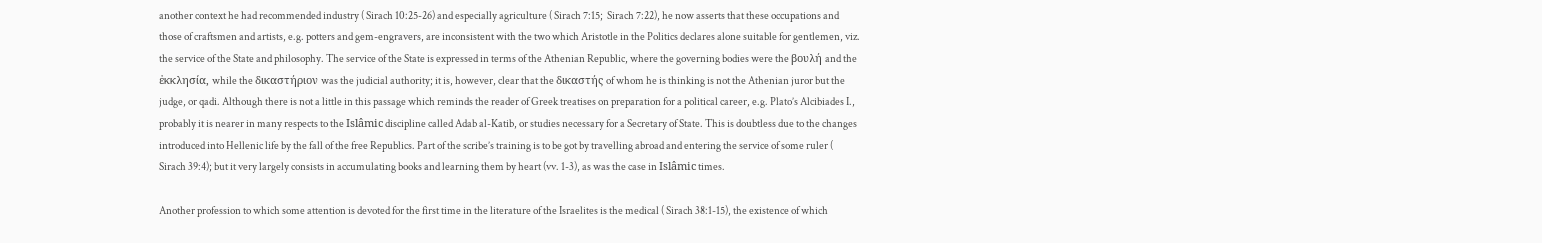another context he had recommended industry ( Sirach 10:25-26) and especially agriculture ( Sirach 7:15;  Sirach 7:22), he now asserts that these occupations and those of craftsmen and artists, e.g. potters and gem-engravers, are inconsistent with the two which Aristotle in the Politics declares alone suitable for gentlemen, viz. the service of the State and philosophy. The service of the State is expressed in terms of the Athenian Republic, where the governing bodies were the βουλή and the ἐκκλησία, while the δικαστήριον was the judicial authority; it is, however, clear that the δικαστής of whom he is thinking is not the Athenian juror but the judge, or qadi. Although there is not a little in this passage which reminds the reader of Greek treatises on preparation for a political career, e.g. Plato’s Alcibiades I., probably it is nearer in many respects to the Islâmic discipline called Adab al-Katib, or studies necessary for a Secretary of State. This is doubtless due to the changes introduced into Hellenic life by the fall of the free Republics. Part of the scribe’s training is to be got by travelling abroad and entering the service of some ruler ( Sirach 39:4); but it very largely consists in accumulating books and learning them by heart (vv. 1-3), as was the case in Islâmic times.

Another profession to which some attention is devoted for the first time in the literature of the Israelites is the medical ( Sirach 38:1-15), the existence of which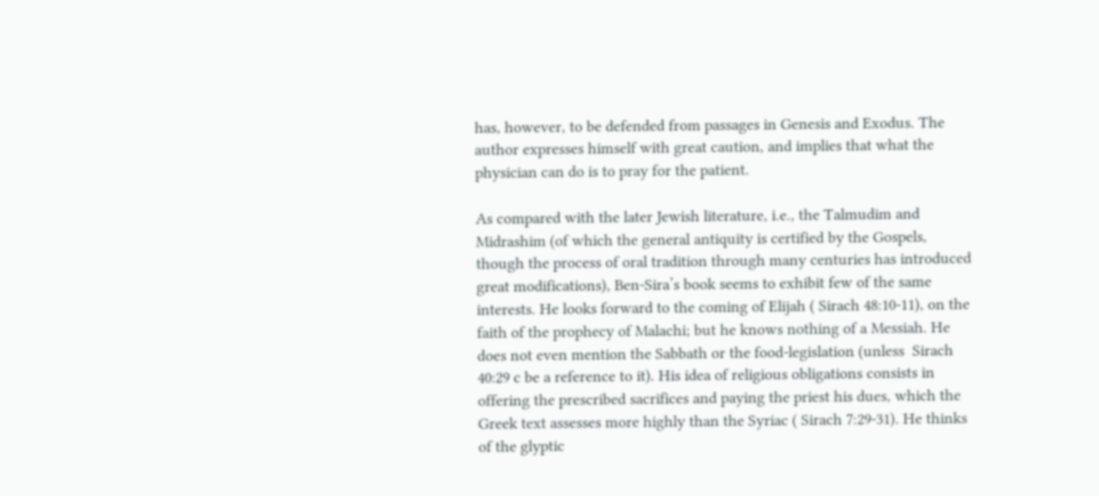has, however, to be defended from passages in Genesis and Exodus. The author expresses himself with great caution, and implies that what the physician can do is to pray for the patient.

As compared with the later Jewish literature, i.e., the Talmudim and Midrashim (of which the general antiquity is certified by the Gospels, though the process of oral tradition through many centuries has introduced great modifications), Ben-Sira’s book seems to exhibit few of the same interests. He looks forward to the coming of Elijah ( Sirach 48:10-11), on the faith of the prophecy of Malachi; but he knows nothing of a Messiah. He does not even mention the Sabbath or the food-legislation (unless  Sirach 40:29 c be a reference to it). His idea of religious obligations consists in offering the prescribed sacrifices and paying the priest his dues, which the Greek text assesses more highly than the Syriac ( Sirach 7:29-31). He thinks of the glyptic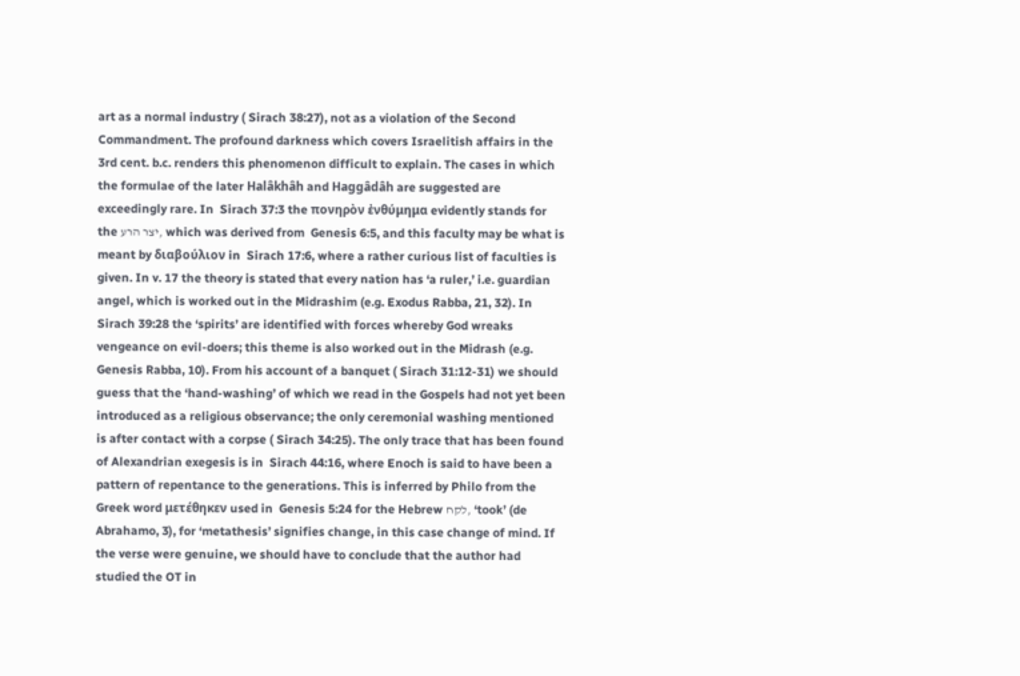art as a normal industry ( Sirach 38:27), not as a violation of the Second Commandment. The profound darkness which covers Israelitish affairs in the 3rd cent. b.c. renders this phenomenon difficult to explain. The cases in which the formulae of the later Halâkhâh and Haggâdâh are suggested are exceedingly rare. In  Sirach 37:3 the πονηρὸν ἐνθύμημα evidently stands for the יצר הרע, which was derived from  Genesis 6:5, and this faculty may be what is meant by διαβούλιον in  Sirach 17:6, where a rather curious list of faculties is given. In v. 17 the theory is stated that every nation has ‘a ruler,’ i.e. guardian angel, which is worked out in the Midrashim (e.g. Exodus Rabba, 21, 32). In  Sirach 39:28 the ‘spirits’ are identified with forces whereby God wreaks vengeance on evil-doers; this theme is also worked out in the Midrash (e.g. Genesis Rabba, 10). From his account of a banquet ( Sirach 31:12-31) we should guess that the ‘hand-washing’ of which we read in the Gospels had not yet been introduced as a religious observance; the only ceremonial washing mentioned is after contact with a corpse ( Sirach 34:25). The only trace that has been found of Alexandrian exegesis is in  Sirach 44:16, where Enoch is said to have been a pattern of repentance to the generations. This is inferred by Philo from the Greek word μετέθηκεν used in  Genesis 5:24 for the Hebrew לקח, ‘took’ (de Abrahamo, 3), for ‘metathesis’ signifies change, in this case change of mind. If the verse were genuine, we should have to conclude that the author had studied the OT in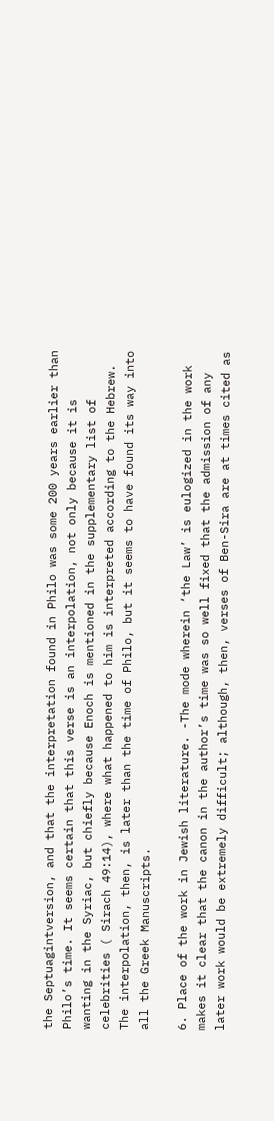the Septuagintversion, and that the interpretation found in Philo was some 200 years earlier than Philo’s time. It seems certain that this verse is an interpolation, not only because it is wanting in the Syriac, but chiefly because Enoch is mentioned in the supplementary list of celebrities ( Sirach 49:14), where what happened to him is interpreted according to the Hebrew. The interpolation, then, is later than the time of Philo, but it seems to have found its way into all the Greek Manuscripts.

6. Place of the work in Jewish literature. -The mode wherein ‘the Law’ is eulogized in the work makes it clear that the canon in the author’s time was so well fixed that the admission of any later work would be extremely difficult; although, then, verses of Ben-Sira are at times cited as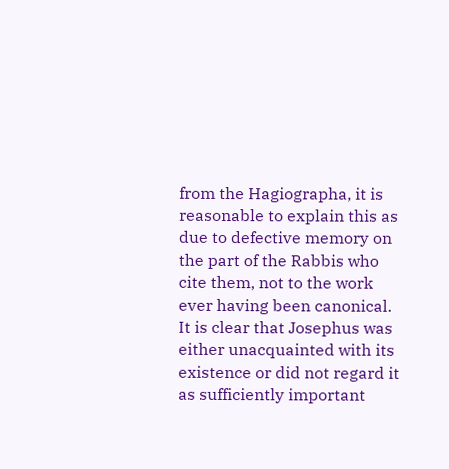from the Hagiographa, it is reasonable to explain this as due to defective memory on the part of the Rabbis who cite them, not to the work ever having been canonical. It is clear that Josephus was either unacquainted with its existence or did not regard it as sufficiently important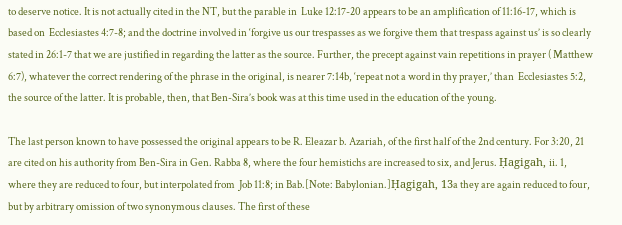to deserve notice. It is not actually cited in the NT, but the parable in  Luke 12:17-20 appears to be an amplification of 11:16-17, which is based on  Ecclesiastes 4:7-8; and the doctrine involved in ‘forgive us our trespasses as we forgive them that trespass against us’ is so clearly stated in 26:1-7 that we are justified in regarding the latter as the source. Further, the precept against vain repetitions in prayer ( Matthew 6:7), whatever the correct rendering of the phrase in the original, is nearer 7:14b, ‘repeat not a word in thy prayer,’ than  Ecclesiastes 5:2, the source of the latter. It is probable, then, that Ben-Sira’s book was at this time used in the education of the young.

The last person known to have possessed the original appears to be R. Eleazar b. Azariah, of the first half of the 2nd century. For 3:20, 21 are cited on his authority from Ben-Sira in Gen. Rabba 8, where the four hemistichs are increased to six, and Jerus. Ḥagigah, ii. 1, where they are reduced to four, but interpolated from  Job 11:8; in Bab.[Note: Babylonian.]Ḥagigah, 13a they are again reduced to four, but by arbitrary omission of two synonymous clauses. The first of these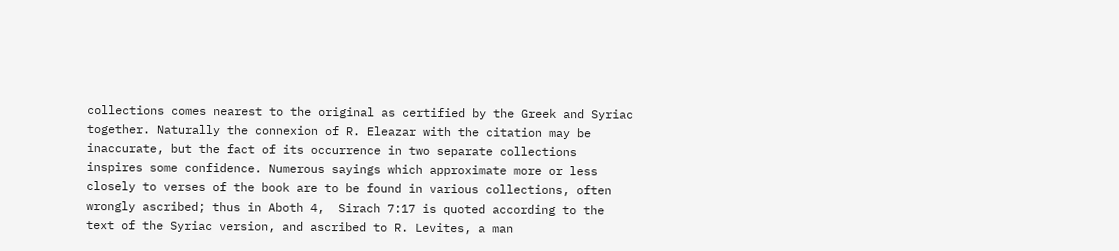collections comes nearest to the original as certified by the Greek and Syriac together. Naturally the connexion of R. Eleazar with the citation may be inaccurate, but the fact of its occurrence in two separate collections inspires some confidence. Numerous sayings which approximate more or less closely to verses of the book are to be found in various collections, often wrongly ascribed; thus in Aboth 4,  Sirach 7:17 is quoted according to the text of the Syriac version, and ascribed to R. Levites, a man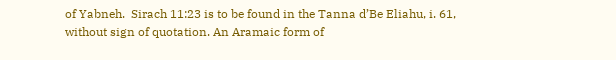of Yabneh.  Sirach 11:23 is to be found in the Tanna d’Be Eliahu, i. 61, without sign of quotation. An Aramaic form of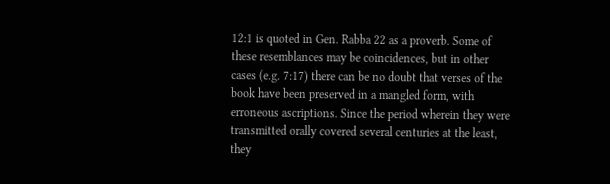12:1 is quoted in Gen. Rabba 22 as a proverb. Some of these resemblances may be coincidences, but in other cases (e.g. 7:17) there can be no doubt that verses of the book have been preserved in a mangled form, with erroneous ascriptions. Since the period wherein they were transmitted orally covered several centuries at the least, they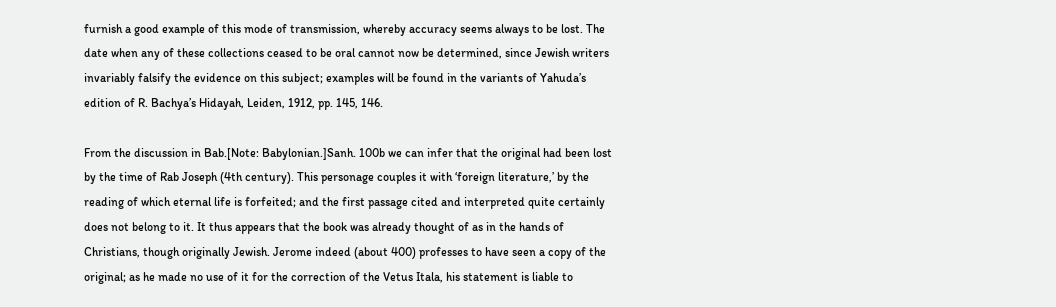furnish a good example of this mode of transmission, whereby accuracy seems always to be lost. The date when any of these collections ceased to be oral cannot now be determined, since Jewish writers invariably falsify the evidence on this subject; examples will be found in the variants of Yahuda’s edition of R. Bachya’s Hidayah, Leiden, 1912, pp. 145, 146.

From the discussion in Bab.[Note: Babylonian.]Sanh. 100b we can infer that the original had been lost by the time of Rab Joseph (4th century). This personage couples it with ‘foreign literature,’ by the reading of which eternal life is forfeited; and the first passage cited and interpreted quite certainly does not belong to it. It thus appears that the book was already thought of as in the hands of Christians, though originally Jewish. Jerome indeed (about 400) professes to have seen a copy of the original; as he made no use of it for the correction of the Vetus Itala, his statement is liable to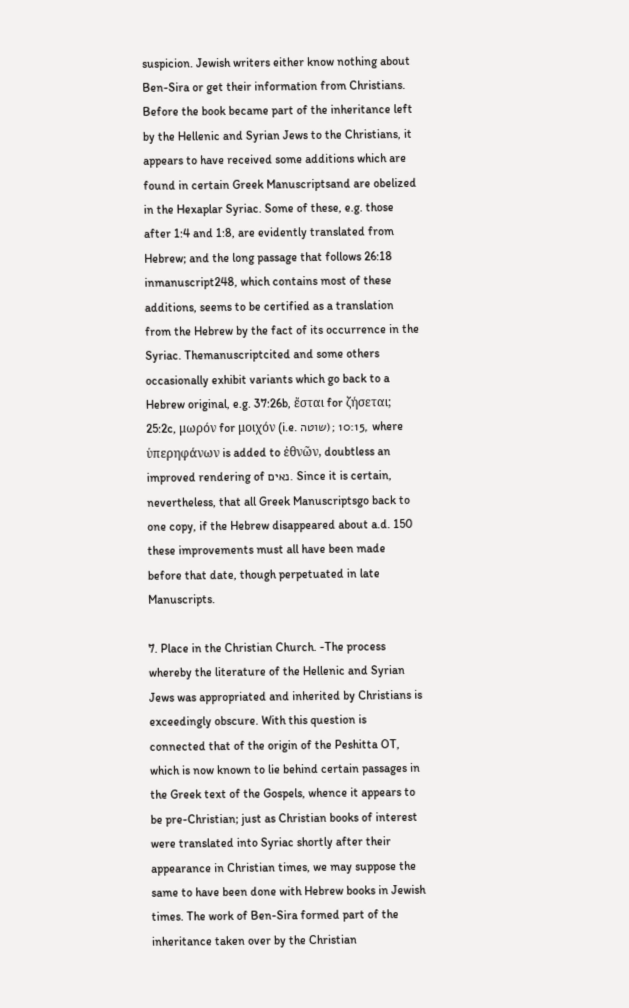suspicion. Jewish writers either know nothing about Ben-Sira or get their information from Christians. Before the book became part of the inheritance left by the Hellenic and Syrian Jews to the Christians, it appears to have received some additions which are found in certain Greek Manuscriptsand are obelized in the Hexaplar Syriac. Some of these, e.g. those after 1:4 and 1:8, are evidently translated from Hebrew; and the long passage that follows 26:18 inmanuscript248, which contains most of these additions, seems to be certified as a translation from the Hebrew by the fact of its occurrence in the Syriac. Themanuscriptcited and some others occasionally exhibit variants which go back to a Hebrew original, e.g. 37:26b, ἔσται for ζήσεται; 25:2c, μωρόν for μοιχόν (i.e. שוטה); 10:15, where ὑπερηφάνων is added to ἐθνῶν, doubtless an improved rendering of נאים. Since it is certain, nevertheless, that all Greek Manuscriptsgo back to one copy, if the Hebrew disappeared about a.d. 150 these improvements must all have been made before that date, though perpetuated in late Manuscripts.

7. Place in the Christian Church. -The process whereby the literature of the Hellenic and Syrian Jews was appropriated and inherited by Christians is exceedingly obscure. With this question is connected that of the origin of the Peshitta OT, which is now known to lie behind certain passages in the Greek text of the Gospels, whence it appears to be pre-Christian; just as Christian books of interest were translated into Syriac shortly after their appearance in Christian times, we may suppose the same to have been done with Hebrew books in Jewish times. The work of Ben-Sira formed part of the inheritance taken over by the Christian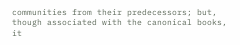communities from their predecessors; but, though associated with the canonical books, it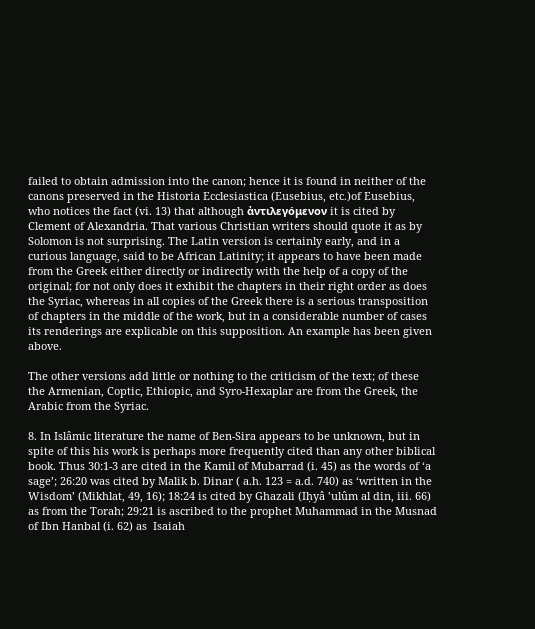failed to obtain admission into the canon; hence it is found in neither of the canons preserved in the Historia Ecclesiastica (Eusebius, etc.)of Eusebius, who notices the fact (vi. 13) that although ἀντιλεγόμενον it is cited by Clement of Alexandria. That various Christian writers should quote it as by Solomon is not surprising. The Latin version is certainly early, and in a curious language, said to be African Latinity; it appears to have been made from the Greek either directly or indirectly with the help of a copy of the original; for not only does it exhibit the chapters in their right order as does the Syriac, whereas in all copies of the Greek there is a serious transposition of chapters in the middle of the work, but in a considerable number of cases its renderings are explicable on this supposition. An example has been given above.

The other versions add little or nothing to the criticism of the text; of these the Armenian, Coptic, Ethiopic, and Syro-Hexaplar are from the Greek, the Arabic from the Syriac.

8. In Islâmic literature the name of Ben-Sira appears to be unknown, but in spite of this his work is perhaps more frequently cited than any other biblical book. Thus 30:1-3 are cited in the Kamil of Mubarrad (i. 45) as the words of ‘a sage’; 26:20 was cited by Malik b. Dinar ( a.h. 123 = a.d. 740) as ‘written in the Wisdom’ (Mikhlat, 49, 16); 18:24 is cited by Ghazali (Iḥyâ ‛ulûm al din, iii. 66) as from the Torah; 29:21 is ascribed to the prophet Muhammad in the Musnad of Ibn Hanbal (i. 62) as  Isaiah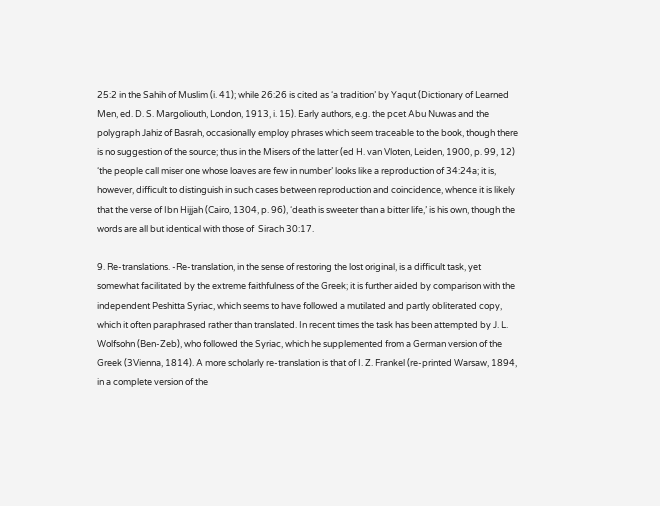25:2 in the Sahih of Muslim (i. 41); while 26:26 is cited as ‘a tradition’ by Yaqut (Dictionary of Learned Men, ed. D. S. Margoliouth, London, 1913, i. 15). Early authors, e.g. the pcet Abu Nuwas and the polygraph Jahiz of Basrah, occasionally employ phrases which seem traceable to the book, though there is no suggestion of the source; thus in the Misers of the latter (ed H. van Vloten, Leiden, 1900, p. 99, 12) ‘the people call miser one whose loaves are few in number’ looks like a reproduction of 34:24a; it is, however, difficult to distinguish in such cases between reproduction and coincidence, whence it is likely that the verse of Ibn Hijjah (Cairo, 1304, p. 96), ‘death is sweeter than a bitter life,’ is his own, though the words are all but identical with those of  Sirach 30:17.

9. Re-translations. -Re-translation, in the sense of restoring the lost original, is a difficult task, yet somewhat facilitated by the extreme faithfulness of the Greek; it is further aided by comparison with the independent Peshitta Syriac, which seems to have followed a mutilated and partly obliterated copy, which it often paraphrased rather than translated. In recent times the task has been attempted by J. L. Wolfsohn (Ben-Zeb), who followed the Syriac, which he supplemented from a German version of the Greek (3Vienna, 1814). A more scholarly re-translation is that of I. Z. Frankel (re-printed Warsaw, 1894, in a complete version of the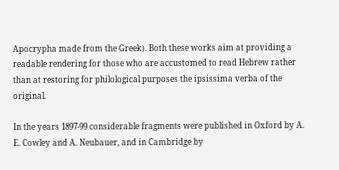Apocrypha made from the Greek). Both these works aim at providing a readable rendering for those who are accustomed to read Hebrew rather than at restoring for philological purposes the ipsissima verba of the original.

In the years 1897-99 considerable fragments were published in Oxford by A. E. Cowley and A. Neubauer, and in Cambridge by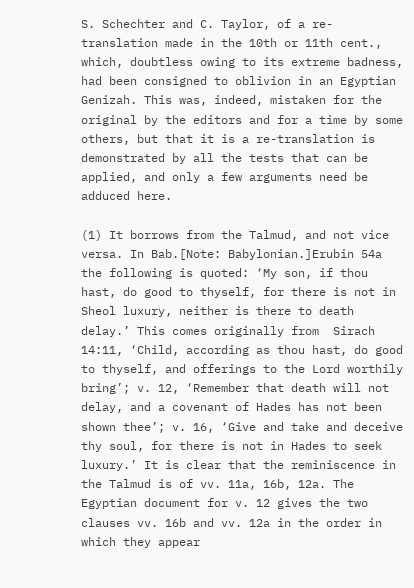S. Schechter and C. Taylor, of a re-translation made in the 10th or 11th cent., which, doubtless owing to its extreme badness, had been consigned to oblivion in an Egyptian Genizah. This was, indeed, mistaken for the original by the editors and for a time by some others, but that it is a re-translation is demonstrated by all the tests that can be applied, and only a few arguments need be adduced here.

(1) It borrows from the Talmud, and not vice versa. In Bab.[Note: Babylonian.]Erubin 54a the following is quoted: ‘My son, if thou hast, do good to thyself, for there is not in Sheol luxury, neither is there to death delay.’ This comes originally from  Sirach 14:11, ‘Child, according as thou hast, do good to thyself, and offerings to the Lord worthily bring’; v. 12, ‘Remember that death will not delay, and a covenant of Hades has not been shown thee’; v. 16, ‘Give and take and deceive thy soul, for there is not in Hades to seek luxury.’ It is clear that the reminiscence in the Talmud is of vv. 11a, 16b, 12a. The Egyptian document for v. 12 gives the two clauses vv. 16b and vv. 12a in the order in which they appear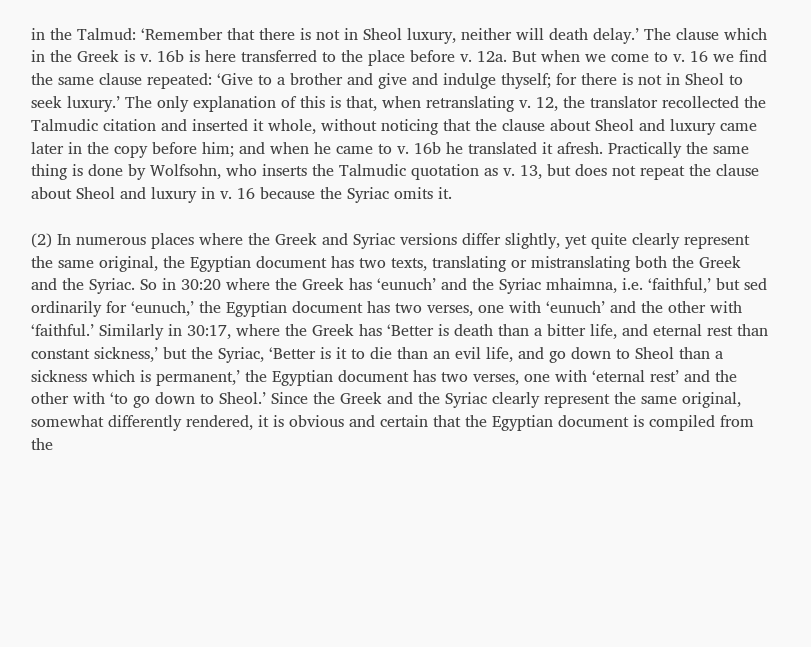in the Talmud: ‘Remember that there is not in Sheol luxury, neither will death delay.’ The clause which in the Greek is v. 16b is here transferred to the place before v. 12a. But when we come to v. 16 we find the same clause repeated: ‘Give to a brother and give and indulge thyself; for there is not in Sheol to seek luxury.’ The only explanation of this is that, when retranslating v. 12, the translator recollected the Talmudic citation and inserted it whole, without noticing that the clause about Sheol and luxury came later in the copy before him; and when he came to v. 16b he translated it afresh. Practically the same thing is done by Wolfsohn, who inserts the Talmudic quotation as v. 13, but does not repeat the clause about Sheol and luxury in v. 16 because the Syriac omits it.

(2) In numerous places where the Greek and Syriac versions differ slightly, yet quite clearly represent the same original, the Egyptian document has two texts, translating or mistranslating both the Greek and the Syriac. So in 30:20 where the Greek has ‘eunuch’ and the Syriac mhaimna, i.e. ‘faithful,’ but sed ordinarily for ‘eunuch,’ the Egyptian document has two verses, one with ‘eunuch’ and the other with ‘faithful.’ Similarly in 30:17, where the Greek has ‘Better is death than a bitter life, and eternal rest than constant sickness,’ but the Syriac, ‘Better is it to die than an evil life, and go down to Sheol than a sickness which is permanent,’ the Egyptian document has two verses, one with ‘eternal rest’ and the other with ‘to go down to Sheol.’ Since the Greek and the Syriac clearly represent the same original, somewhat differently rendered, it is obvious and certain that the Egyptian document is compiled from the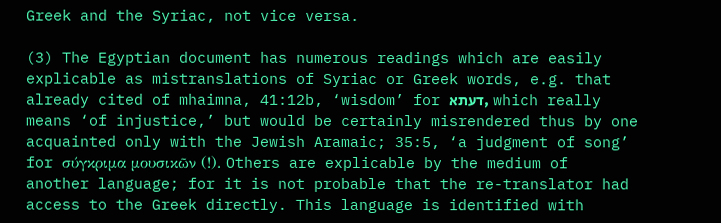Greek and the Syriac, not vice versa.

(3) The Egyptian document has numerous readings which are easily explicable as mistranslations of Syriac or Greek words, e.g. that already cited of mhaimna, 41:12b, ‘wisdom’ for דעתא, which really means ‘of injustice,’ but would be certainly misrendered thus by one acquainted only with the Jewish Aramaic; 35:5, ‘a judgment of song’ for σύγκριμα μουσικῶν (!). Others are explicable by the medium of another language; for it is not probable that the re-translator had access to the Greek directly. This language is identified with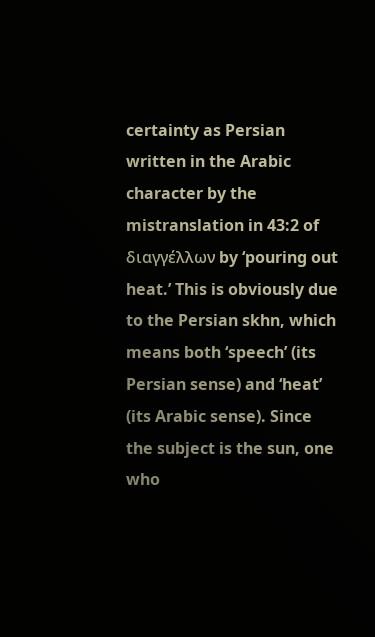certainty as Persian written in the Arabic character by the mistranslation in 43:2 of διαγγέλλων by ‘pouring out heat.’ This is obviously due to the Persian skhn, which means both ‘speech’ (its Persian sense) and ‘heat’ (its Arabic sense). Since the subject is the sun, one who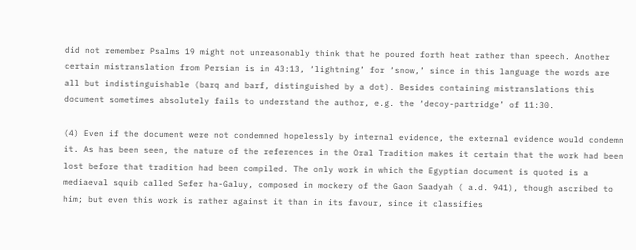did not remember Psalms 19 might not unreasonably think that he poured forth heat rather than speech. Another certain mistranslation from Persian is in 43:13, ‘lightning’ for ‘snow,’ since in this language the words are all but indistinguishable (barq and barf, distinguished by a dot). Besides containing mistranslations this document sometimes absolutely fails to understand the author, e.g. the ‘decoy-partridge’ of 11:30.

(4) Even if the document were not condemned hopelessly by internal evidence, the external evidence would condemn it. As has been seen, the nature of the references in the Oral Tradition makes it certain that the work had been lost before that tradition had been compiled. The only work in which the Egyptian document is quoted is a mediaeval squib called Sefer ha-Galuy, composed in mockery of the Gaon Saadyah ( a.d. 941), though ascribed to him; but even this work is rather against it than in its favour, since it classifies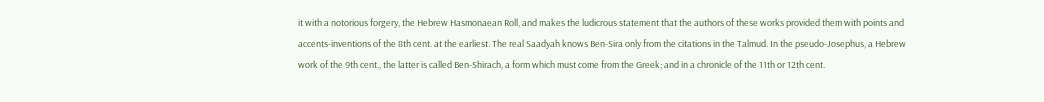it with a notorious forgery, the Hebrew Hasmonaean Roll, and makes the ludicrous statement that the authors of these works provided them with points and accents-inventions of the 8th cent. at the earliest. The real Saadyah knows Ben-Sira only from the citations in the Talmud. In the pseudo-Josephus, a Hebrew work of the 9th cent., the latter is called Ben-Shirach, a form which must come from the Greek; and in a chronicle of the 11th or 12th cent.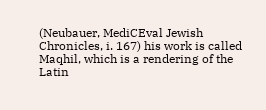(Neubauer, MediCEval Jewish Chronicles, i. 167) his work is called Maqhil, which is a rendering of the Latin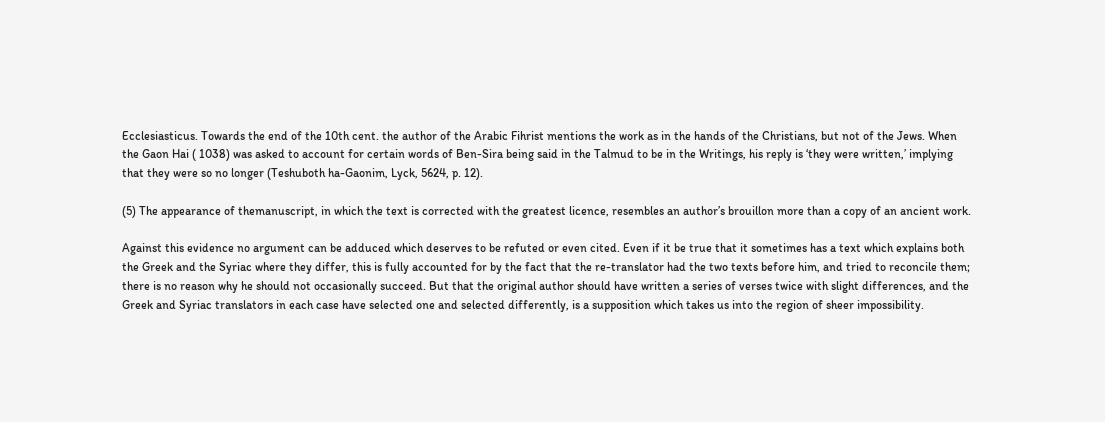Ecclesiasticus. Towards the end of the 10th cent. the author of the Arabic Fihrist mentions the work as in the hands of the Christians, but not of the Jews. When the Gaon Hai ( 1038) was asked to account for certain words of Ben-Sira being said in the Talmud to be in the Writings, his reply is ‘they were written,’ implying that they were so no longer (Teshuboth ha-Gaonim, Lyck, 5624, p. 12).

(5) The appearance of themanuscript, in which the text is corrected with the greatest licence, resembles an author’s brouillon more than a copy of an ancient work.

Against this evidence no argument can be adduced which deserves to be refuted or even cited. Even if it be true that it sometimes has a text which explains both the Greek and the Syriac where they differ, this is fully accounted for by the fact that the re-translator had the two texts before him, and tried to reconcile them; there is no reason why he should not occasionally succeed. But that the original author should have written a series of verses twice with slight differences, and the Greek and Syriac translators in each case have selected one and selected differently, is a supposition which takes us into the region of sheer impossibility.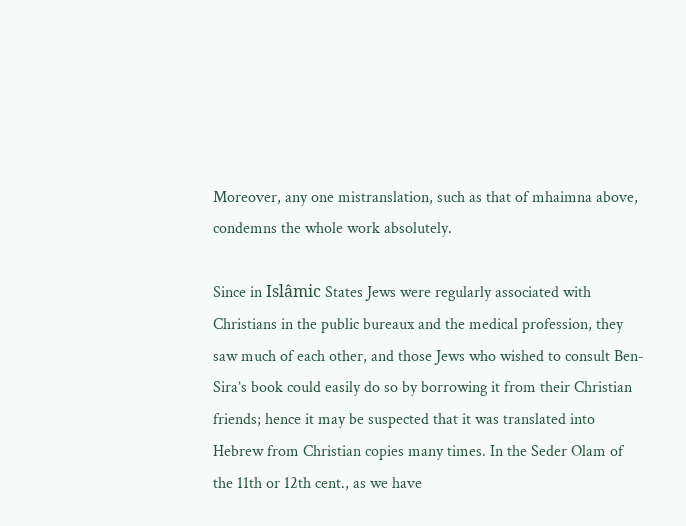Moreover, any one mistranslation, such as that of mhaimna above, condemns the whole work absolutely.

Since in Islâmic States Jews were regularly associated with Christians in the public bureaux and the medical profession, they saw much of each other, and those Jews who wished to consult Ben-Sira’s book could easily do so by borrowing it from their Christian friends; hence it may be suspected that it was translated into Hebrew from Christian copies many times. In the Seder Olam of the 11th or 12th cent., as we have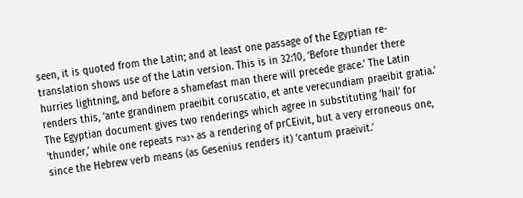seen, it is quoted from the Latin; and at least one passage of the Egyptian re-translation shows use of the Latin version. This is in 32:10, ‘Before thunder there hurries lightning, and before a shamefast man there will precede grace.’ The Latin renders this, ‘ante grandinem praeibit coruscatio, et ante verecundiam praeibit gratia.’ The Egyptian document gives two renderings which agree in substituting ‘hail’ for ‘thunder,’ while one repeats ינצח as a rendering of prCEivit, but a very erroneous one, since the Hebrew verb means (as Gesenius renders it) ‘cantum praeivit.’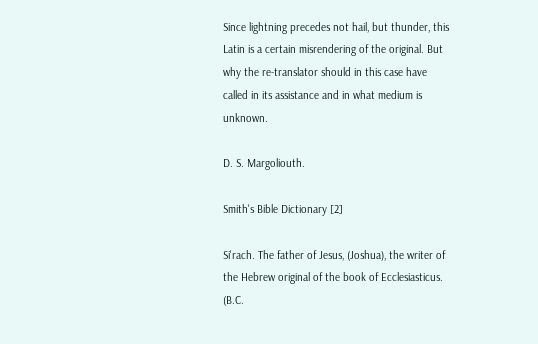Since lightning precedes not hail, but thunder, this Latin is a certain misrendering of the original. But why the re-translator should in this case have called in its assistance and in what medium is unknown.

D. S. Margoliouth.

Smith's Bible Dictionary [2]

Si'rach. The father of Jesus, (Joshua), the writer of the Hebrew original of the book of Ecclesiasticus. (B.C.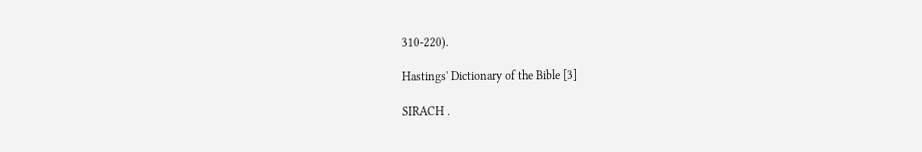310-220).

Hastings' Dictionary of the Bible [3]

SIRACH .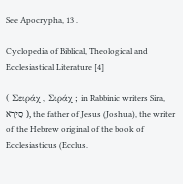See Apocrypha, 13 .

Cyclopedia of Biblical, Theological and Ecclesiastical Literature [4]

( Σειράχ , Σιράχ ; in Rabbinic writers Sira, סַירָא ), the father of Jesus (Joshua), the writer of the Hebrew original of the book of Ecclesiasticus (Ecclus.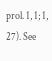prol. 1, 1; 1, 27). See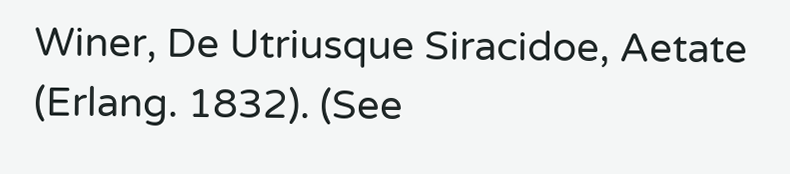Winer, De Utriusque Siracidoe, Aetate (Erlang. 1832). (See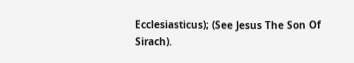Ecclesiasticus); (See Jesus The Son Of Sirach).